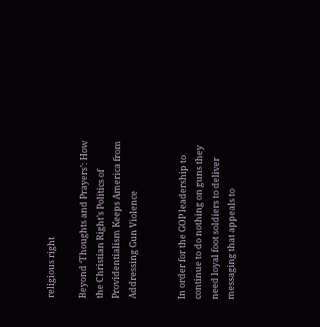religious right

Beyond ‘Thoughts and Prayers’: How the Christian Right’s Politics of Providentialism Keeps America from Addressing Gun Violence


In order for the GOP leadership to continue to do nothing on guns they need loyal foot soldiers to deliver messaging that appeals to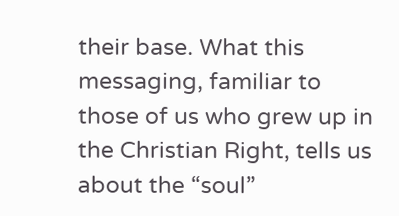their base. What this messaging, familiar to those of us who grew up in the Christian Right, tells us about the “soul”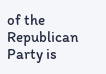of the Republican Party is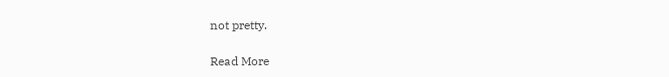not pretty.

Read More